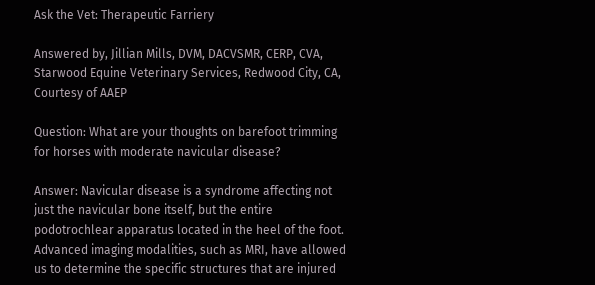Ask the Vet: Therapeutic Farriery

Answered by, Jillian Mills, DVM, DACVSMR, CERP, CVA, Starwood Equine Veterinary Services, Redwood City, CA, Courtesy of AAEP

Question: What are your thoughts on barefoot trimming for horses with moderate navicular disease?

Answer: Navicular disease is a syndrome affecting not just the navicular bone itself, but the entire podotrochlear apparatus located in the heel of the foot. Advanced imaging modalities, such as MRI, have allowed us to determine the specific structures that are injured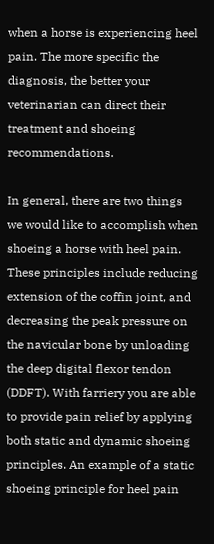when a horse is experiencing heel pain. The more specific the diagnosis, the better your veterinarian can direct their treatment and shoeing recommendations.

In general, there are two things we would like to accomplish when shoeing a horse with heel pain. These principles include reducing extension of the coffin joint, and decreasing the peak pressure on the navicular bone by unloading the deep digital flexor tendon (DDFT). With farriery you are able to provide pain relief by applying both static and dynamic shoeing principles. An example of a static shoeing principle for heel pain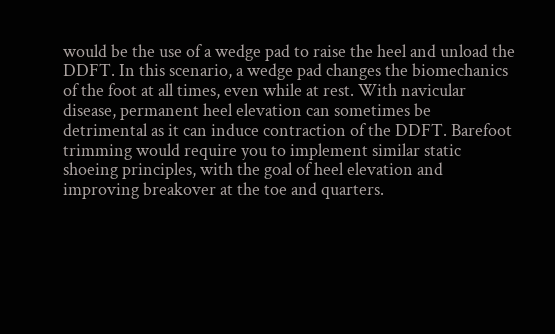would be the use of a wedge pad to raise the heel and unload the DDFT. In this scenario, a wedge pad changes the biomechanics of the foot at all times, even while at rest. With navicular disease, permanent heel elevation can sometimes be detrimental as it can induce contraction of the DDFT. Barefoot trimming would require you to implement similar static shoeing principles, with the goal of heel elevation and improving breakover at the toe and quarters.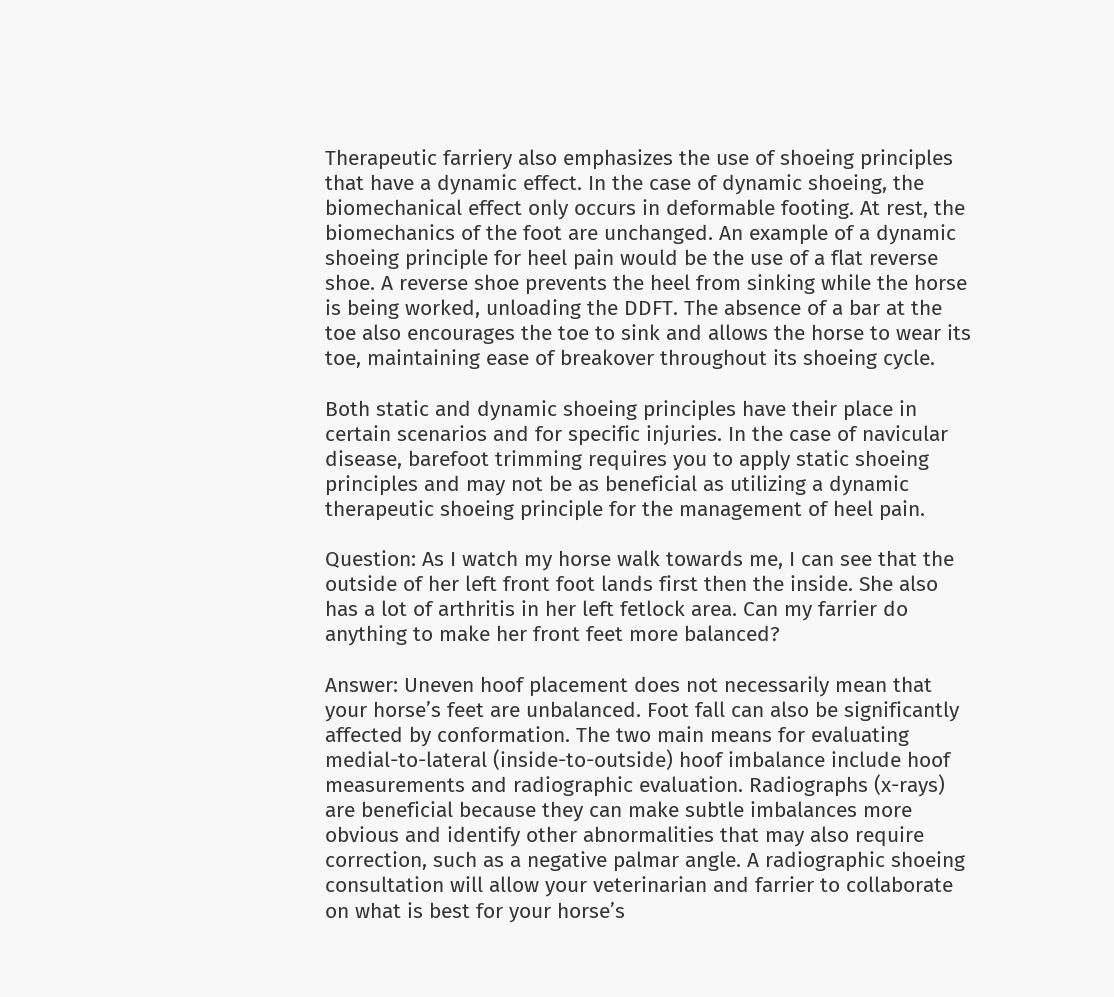Therapeutic farriery also emphasizes the use of shoeing principles that have a dynamic effect. In the case of dynamic shoeing, the biomechanical effect only occurs in deformable footing. At rest, the biomechanics of the foot are unchanged. An example of a dynamic shoeing principle for heel pain would be the use of a flat reverse shoe. A reverse shoe prevents the heel from sinking while the horse is being worked, unloading the DDFT. The absence of a bar at the toe also encourages the toe to sink and allows the horse to wear its toe, maintaining ease of breakover throughout its shoeing cycle.

Both static and dynamic shoeing principles have their place in certain scenarios and for specific injuries. In the case of navicular disease, barefoot trimming requires you to apply static shoeing principles and may not be as beneficial as utilizing a dynamic therapeutic shoeing principle for the management of heel pain.

Question: As I watch my horse walk towards me, I can see that the outside of her left front foot lands first then the inside. She also has a lot of arthritis in her left fetlock area. Can my farrier do anything to make her front feet more balanced?

Answer: Uneven hoof placement does not necessarily mean that your horse’s feet are unbalanced. Foot fall can also be significantly affected by conformation. The two main means for evaluating medial-to-lateral (inside-to-outside) hoof imbalance include hoof measurements and radiographic evaluation. Radiographs (x-rays) are beneficial because they can make subtle imbalances more obvious and identify other abnormalities that may also require correction, such as a negative palmar angle. A radiographic shoeing consultation will allow your veterinarian and farrier to collaborate on what is best for your horse’s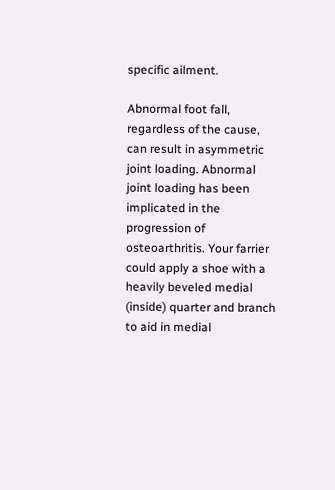specific ailment.

Abnormal foot fall, regardless of the cause, can result in asymmetric joint loading. Abnormal joint loading has been implicated in the progression of osteoarthritis. Your farrier could apply a shoe with a heavily beveled medial (inside) quarter and branch to aid in medial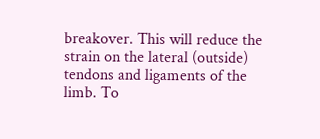breakover. This will reduce the strain on the lateral (outside) tendons and ligaments of the limb. To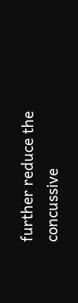further reduce the concussive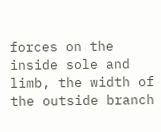forces on the inside sole and limb, the width of the outside branch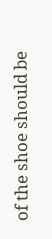of the shoe should be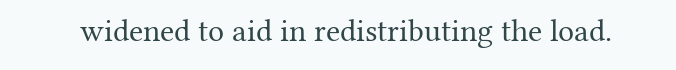widened to aid in redistributing the load.